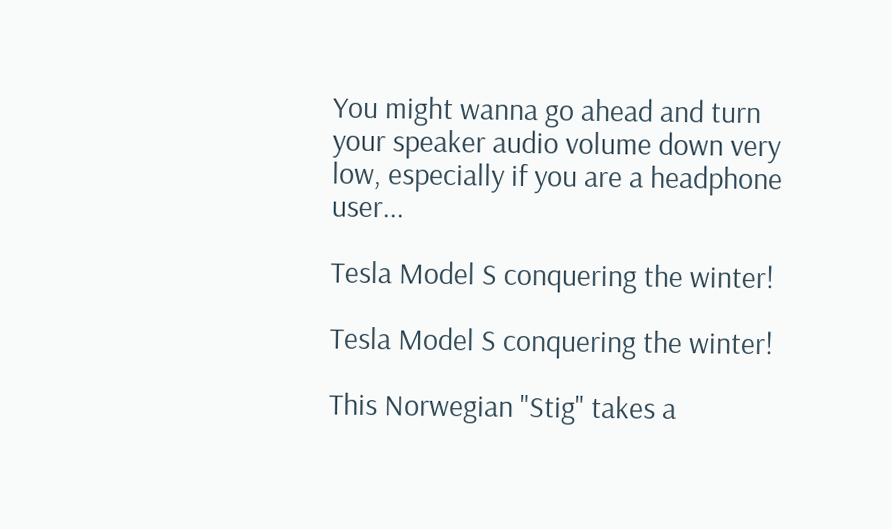You might wanna go ahead and turn your speaker audio volume down very low, especially if you are a headphone user...

Tesla Model S conquering the winter!

Tesla Model S conquering the winter!

This Norwegian "Stig" takes a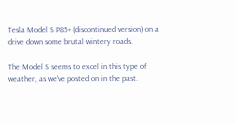Tesla Model S P85+ (discontinued version) on a drive down some brutal wintery roads.

The Model S seems to excel in this type of weather, as we've posted on in the past.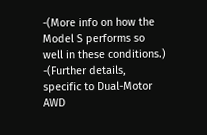-(More info on how the Model S performs so well in these conditions.) -(Further details, specific to Dual-Motor AWD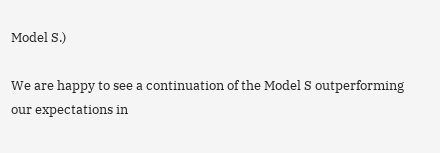Model S.)

We are happy to see a continuation of the Model S outperforming our expectations in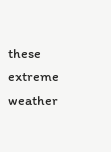these extreme weather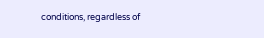conditions, regardless of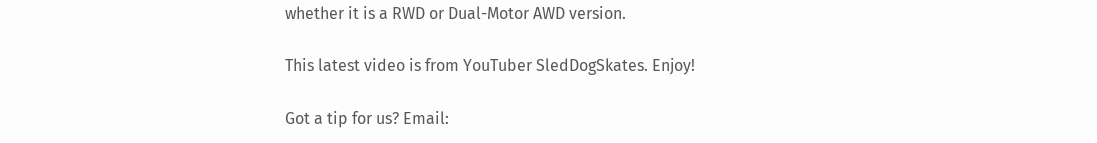whether it is a RWD or Dual-Motor AWD version.

This latest video is from YouTuber SledDogSkates. Enjoy!

Got a tip for us? Email: